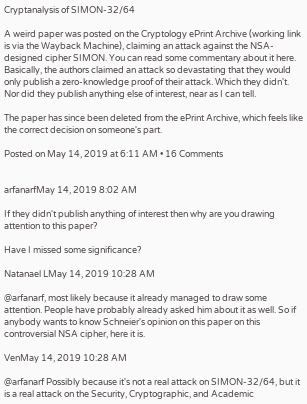Cryptanalysis of SIMON-32/64

A weird paper was posted on the Cryptology ePrint Archive (working link is via the Wayback Machine), claiming an attack against the NSA-designed cipher SIMON. You can read some commentary about it here. Basically, the authors claimed an attack so devastating that they would only publish a zero-knowledge proof of their attack. Which they didn't. Nor did they publish anything else of interest, near as I can tell.

The paper has since been deleted from the ePrint Archive, which feels like the correct decision on someone's part.

Posted on May 14, 2019 at 6:11 AM • 16 Comments


arfanarfMay 14, 2019 8:02 AM

If they didn't publish anything of interest then why are you drawing attention to this paper?

Have I missed some significance?

Natanael LMay 14, 2019 10:28 AM

@arfanarf, most likely because it already managed to draw some attention. People have probably already asked him about it as well. So if anybody wants to know Schneier's opinion on this paper on this controversial NSA cipher, here it is.

VenMay 14, 2019 10:28 AM

@arfanarf Possibly because it's not a real attack on SIMON-32/64, but it is a real attack on the Security, Cryptographic, and Academic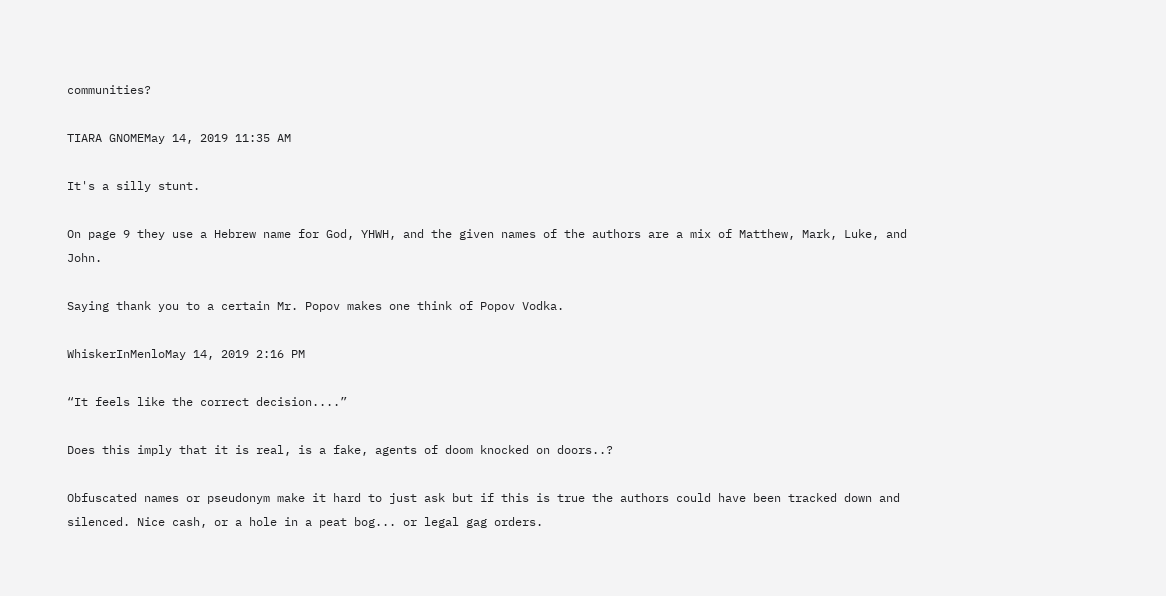communities?

TIARA GNOMEMay 14, 2019 11:35 AM

It's a silly stunt.

On page 9 they use a Hebrew name for God, YHWH, and the given names of the authors are a mix of Matthew, Mark, Luke, and John.

Saying thank you to a certain Mr. Popov makes one think of Popov Vodka.

WhiskerInMenloMay 14, 2019 2:16 PM

“It feels like the correct decision....”

Does this imply that it is real, is a fake, agents of doom knocked on doors..?

Obfuscated names or pseudonym make it hard to just ask but if this is true the authors could have been tracked down and silenced. Nice cash, or a hole in a peat bog... or legal gag orders.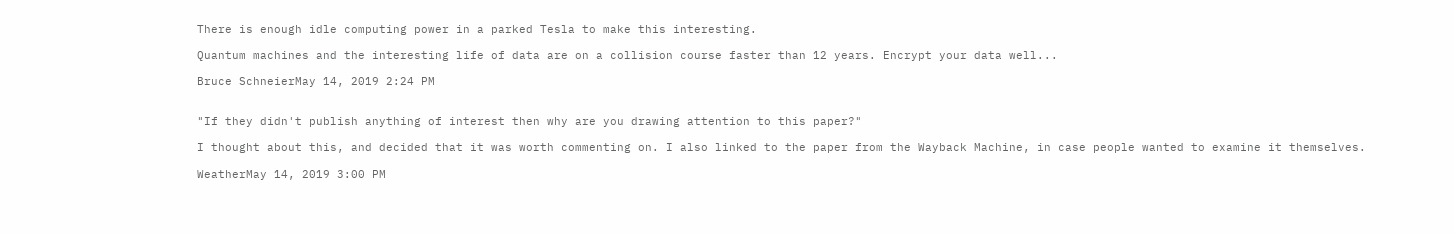There is enough idle computing power in a parked Tesla to make this interesting.

Quantum machines and the interesting life of data are on a collision course faster than 12 years. Encrypt your data well...

Bruce SchneierMay 14, 2019 2:24 PM


"If they didn't publish anything of interest then why are you drawing attention to this paper?"

I thought about this, and decided that it was worth commenting on. I also linked to the paper from the Wayback Machine, in case people wanted to examine it themselves.

WeatherMay 14, 2019 3:00 PM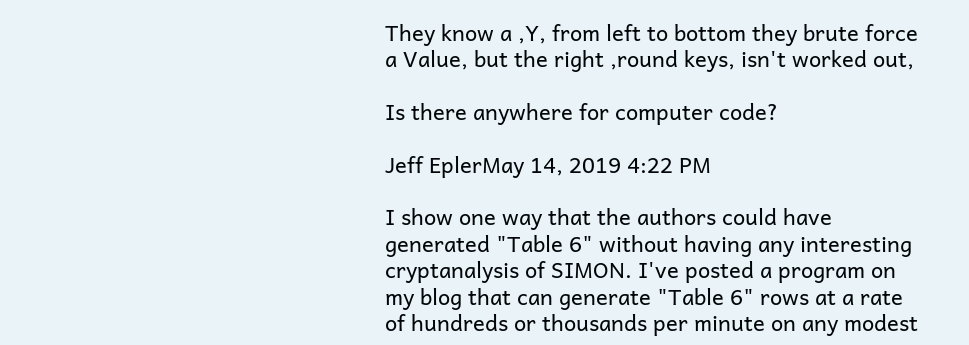They know a ,Y, from left to bottom they brute force a Value, but the right ,round keys, isn't worked out,

Is there anywhere for computer code?

Jeff EplerMay 14, 2019 4:22 PM

I show one way that the authors could have generated "Table 6" without having any interesting cryptanalysis of SIMON. I've posted a program on my blog that can generate "Table 6" rows at a rate of hundreds or thousands per minute on any modest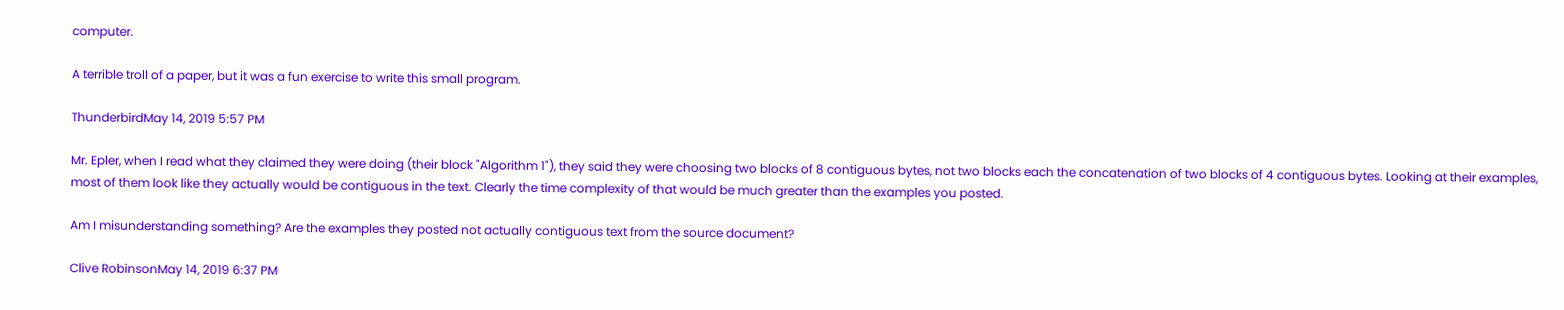computer.

A terrible troll of a paper, but it was a fun exercise to write this small program.

ThunderbirdMay 14, 2019 5:57 PM

Mr. Epler, when I read what they claimed they were doing (their block "Algorithm 1"), they said they were choosing two blocks of 8 contiguous bytes, not two blocks each the concatenation of two blocks of 4 contiguous bytes. Looking at their examples, most of them look like they actually would be contiguous in the text. Clearly the time complexity of that would be much greater than the examples you posted.

Am I misunderstanding something? Are the examples they posted not actually contiguous text from the source document?

Clive RobinsonMay 14, 2019 6:37 PM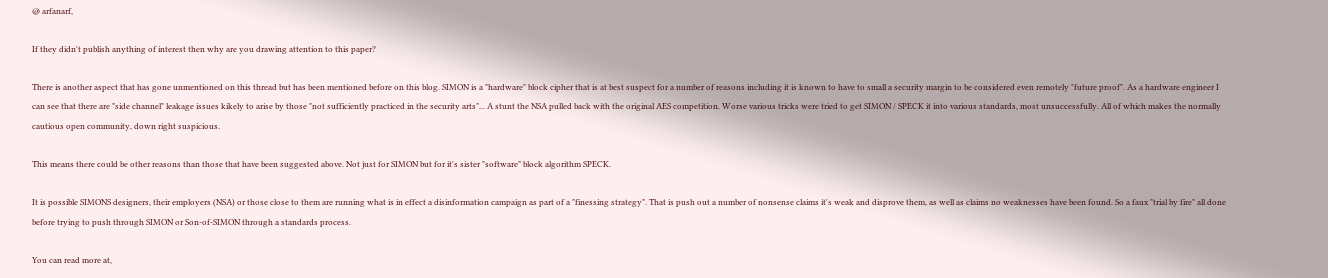@ arfanarf,

If they didn't publish anything of interest then why are you drawing attention to this paper?

There is another aspect that has gone unmentioned on this thread but has been mentioned before on this blog. SIMON is a "hardware" block cipher that is at best suspect for a number of reasons including it is known to have to small a security margin to be considered even remotely "future proof". As a hardware engineer I can see that there are "side channel" leakage issues kikely to arise by those "not sufficiently practiced in the security arts"... A stunt the NSA pulled back with the original AES competition. Worse various tricks were tried to get SIMON / SPECK it into various standards, most unsuccessfully. All of which makes the normally cautious open community, down right suspicious.

This means there could be other reasons than those that have been suggested above. Not just for SIMON but for it's sister "software" block algorithm SPECK.

It is possible SIMONS designers, their employers (NSA) or those close to them are running what is in effect a disinformation campaign as part of a "finessing strategy". That is push out a number of nonsense claims it's weak and disprove them, as well as claims no weaknesses have been found. So a faux "trial by fire" all done before trying to push through SIMON or Son-of-SIMON through a standards process.

You can read more at,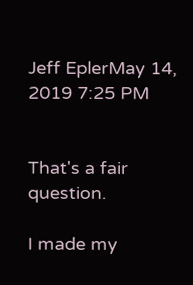Jeff EplerMay 14, 2019 7:25 PM


That's a fair question.

I made my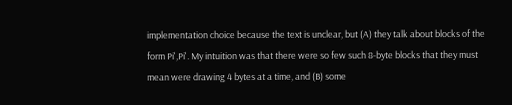implementation choice because the text is unclear, but (A) they talk about blocks of the form Pi',Pi'. My intuition was that there were so few such 8-byte blocks that they must mean were drawing 4 bytes at a time, and (B) some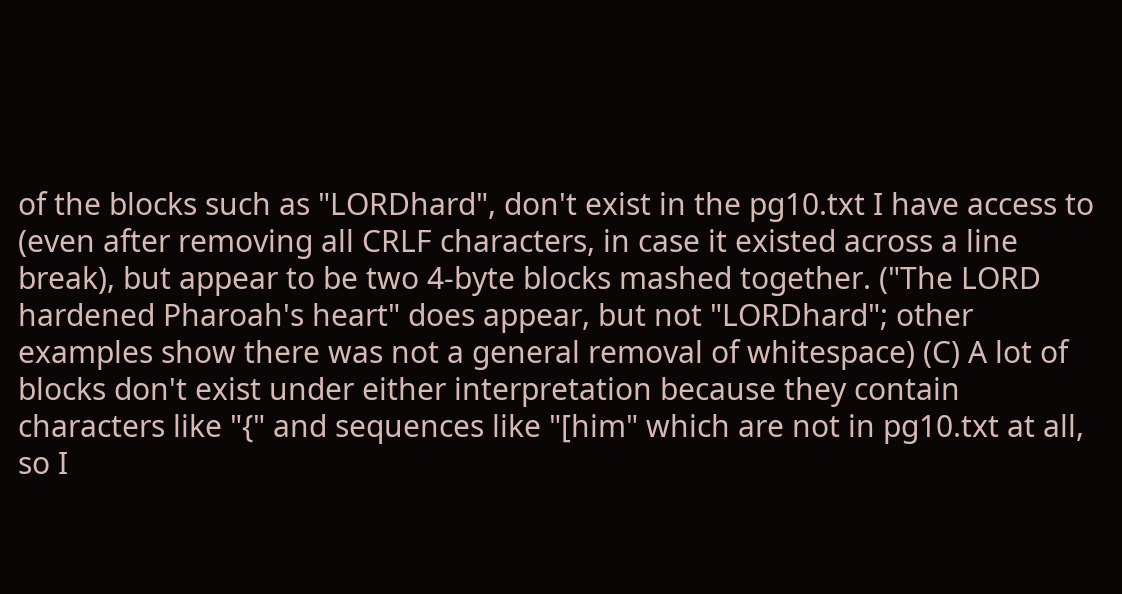of the blocks such as "LORDhard", don't exist in the pg10.txt I have access to (even after removing all CRLF characters, in case it existed across a line break), but appear to be two 4-byte blocks mashed together. ("The LORD hardened Pharoah's heart" does appear, but not "LORDhard"; other examples show there was not a general removal of whitespace) (C) A lot of blocks don't exist under either interpretation because they contain characters like "{" and sequences like "[him" which are not in pg10.txt at all, so I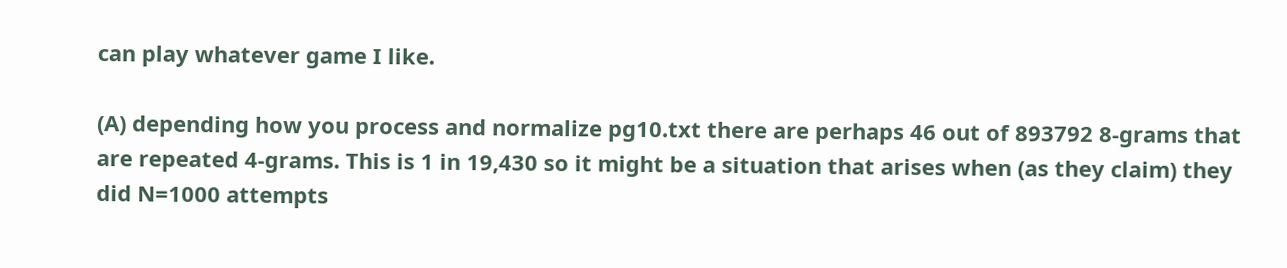can play whatever game I like.

(A) depending how you process and normalize pg10.txt there are perhaps 46 out of 893792 8-grams that are repeated 4-grams. This is 1 in 19,430 so it might be a situation that arises when (as they claim) they did N=1000 attempts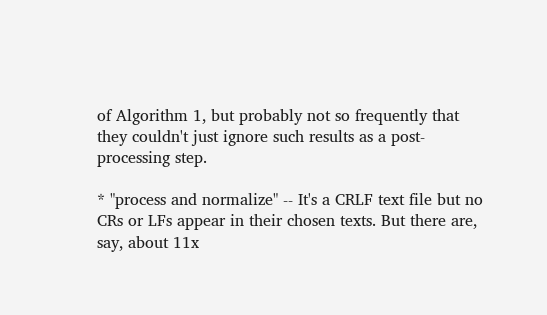of Algorithm 1, but probably not so frequently that they couldn't just ignore such results as a post-processing step.

* "process and normalize" -- It's a CRLF text file but no CRs or LFs appear in their chosen texts. But there are, say, about 11x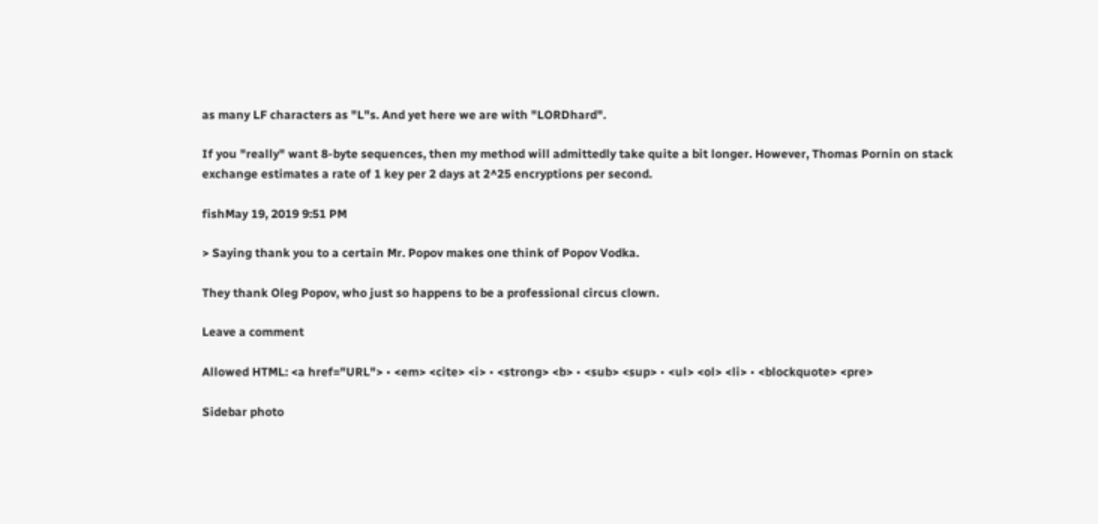as many LF characters as "L"s. And yet here we are with "LORDhard".

If you "really" want 8-byte sequences, then my method will admittedly take quite a bit longer. However, Thomas Pornin on stack exchange estimates a rate of 1 key per 2 days at 2^25 encryptions per second.

fishMay 19, 2019 9:51 PM

> Saying thank you to a certain Mr. Popov makes one think of Popov Vodka.

They thank Oleg Popov, who just so happens to be a professional circus clown.

Leave a comment

Allowed HTML: <a href="URL"> • <em> <cite> <i> • <strong> <b> • <sub> <sup> • <ul> <ol> <li> • <blockquote> <pre>

Sidebar photo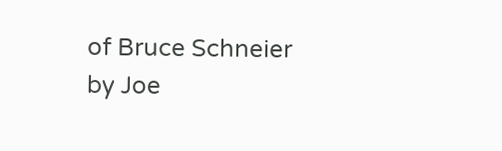of Bruce Schneier by Joe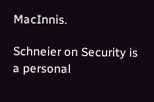MacInnis.

Schneier on Security is a personal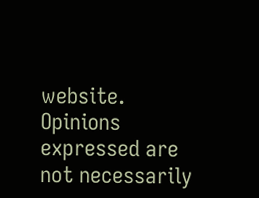website. Opinions expressed are not necessarily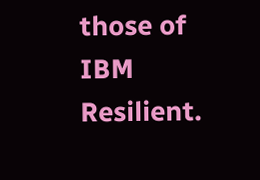those of IBM Resilient.